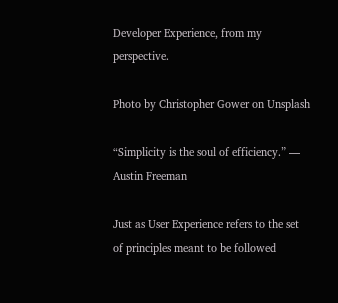Developer Experience, from my perspective.

Photo by Christopher Gower on Unsplash

“Simplicity is the soul of efficiency.” — Austin Freeman

Just as User Experience refers to the set of principles meant to be followed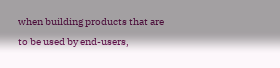when building products that are to be used by end-users,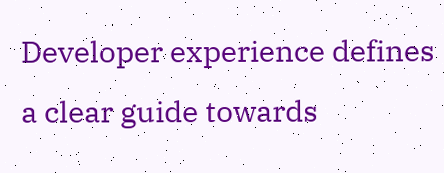Developer experience defines a clear guide towards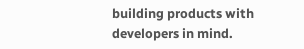building products with developers in mind.